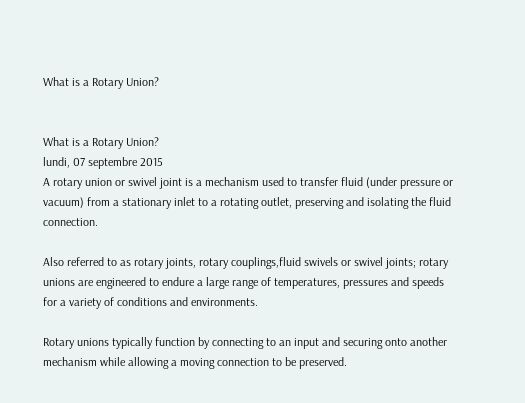What is a Rotary Union?


What is a Rotary Union?
lundi, 07 septembre 2015
A rotary union or swivel joint is a mechanism used to transfer fluid (under pressure or vacuum) from a stationary inlet to a rotating outlet, preserving and isolating the fluid connection.

Also referred to as rotary joints, rotary couplings,fluid swivels or swivel joints; rotary unions are engineered to endure a large range of temperatures, pressures and speeds for a variety of conditions and environments.

Rotary unions typically function by connecting to an input and securing onto another mechanism while allowing a moving connection to be preserved.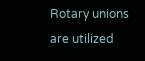Rotary unions are utilized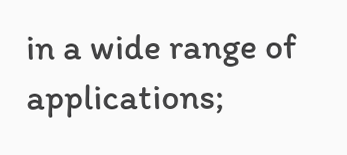in a wide range of applications;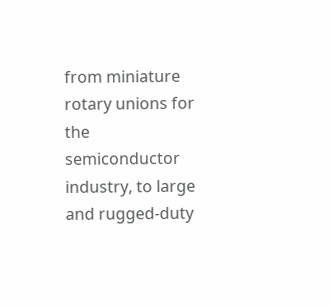from miniature rotary unions for the semiconductor industry, to large and rugged-duty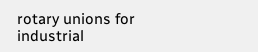rotary unions for industrial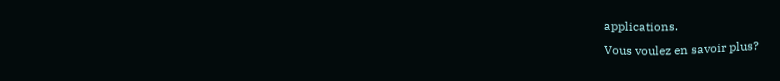applications.
Vous voulez en savoir plus?